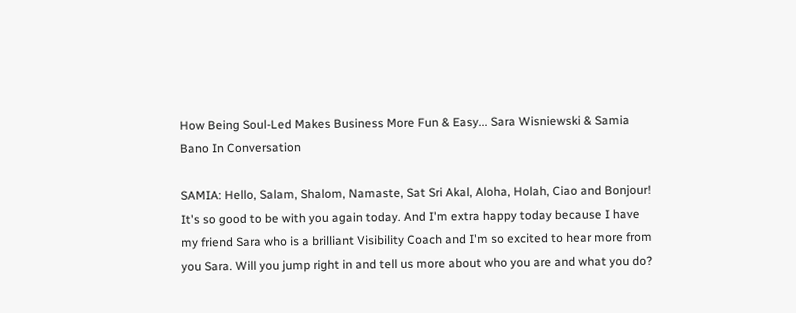How Being Soul-Led Makes Business More Fun & Easy... Sara Wisniewski & Samia Bano In Conversation

SAMIA: Hello, Salam, Shalom, Namaste, Sat Sri Akal, Aloha, Holah, Ciao and Bonjour! It's so good to be with you again today. And I'm extra happy today because I have my friend Sara who is a brilliant Visibility Coach and I'm so excited to hear more from you Sara. Will you jump right in and tell us more about who you are and what you do?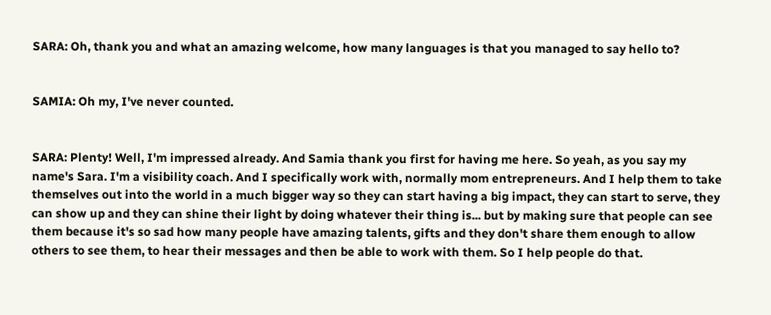SARA: Oh, thank you and what an amazing welcome, how many languages is that you managed to say hello to?


SAMIA: Oh my, I've never counted.


SARA: Plenty! Well, I'm impressed already. And Samia thank you first for having me here. So yeah, as you say my name's Sara. I'm a visibility coach. And I specifically work with, normally mom entrepreneurs. And I help them to take themselves out into the world in a much bigger way so they can start having a big impact, they can start to serve, they can show up and they can shine their light by doing whatever their thing is... but by making sure that people can see them because it's so sad how many people have amazing talents, gifts and they don't share them enough to allow others to see them, to hear their messages and then be able to work with them. So I help people do that.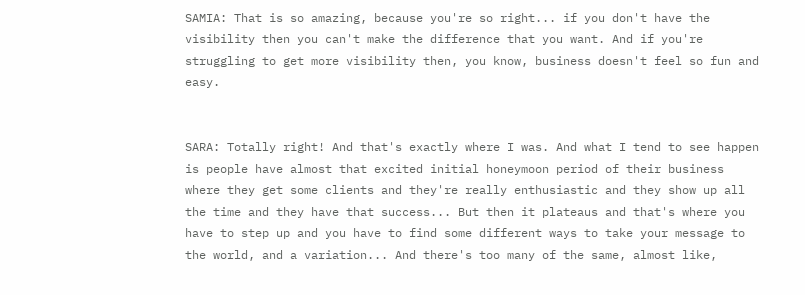SAMIA: That is so amazing, because you're so right... if you don't have the visibility then you can't make the difference that you want. And if you're struggling to get more visibility then, you know, business doesn't feel so fun and easy.


SARA: Totally right! And that's exactly where I was. And what I tend to see happen is people have almost that excited initial honeymoon period of their business where they get some clients and they're really enthusiastic and they show up all the time and they have that success... But then it plateaus and that's where you have to step up and you have to find some different ways to take your message to the world, and a variation... And there's too many of the same, almost like,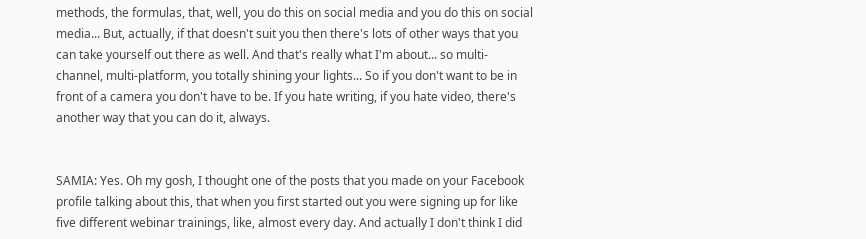methods, the formulas, that, well, you do this on social media and you do this on social media... But, actually, if that doesn't suit you then there's lots of other ways that you can take yourself out there as well. And that's really what I'm about... so multi-channel, multi-platform, you totally shining your lights... So if you don't want to be in front of a camera you don't have to be. If you hate writing, if you hate video, there's another way that you can do it, always.


SAMIA: Yes. Oh my gosh, I thought one of the posts that you made on your Facebook profile talking about this, that when you first started out you were signing up for like five different webinar trainings, like, almost every day. And actually I don't think I did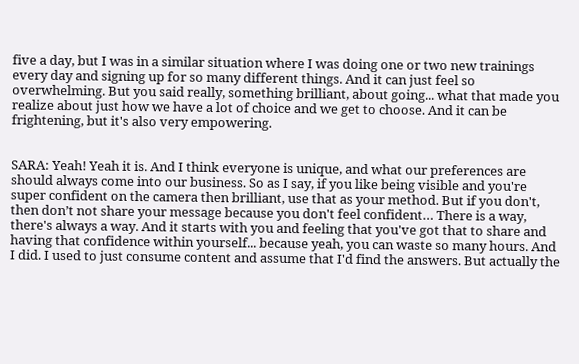five a day, but I was in a similar situation where I was doing one or two new trainings every day and signing up for so many different things. And it can just feel so overwhelming. But you said really, something brilliant, about going... what that made you realize about just how we have a lot of choice and we get to choose. And it can be frightening, but it's also very empowering.


SARA: Yeah! Yeah it is. And I think everyone is unique, and what our preferences are should always come into our business. So as I say, if you like being visible and you're super confident on the camera then brilliant, use that as your method. But if you don't, then don’t not share your message because you don't feel confident… There is a way, there's always a way. And it starts with you and feeling that you've got that to share and having that confidence within yourself... because yeah, you can waste so many hours. And I did. I used to just consume content and assume that I'd find the answers. But actually the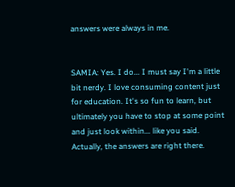answers were always in me.


SAMIA: Yes. I do... I must say I'm a little bit nerdy. I love consuming content just for education. It's so fun to learn, but ultimately you have to stop at some point and just look within... like you said. Actually, the answers are right there.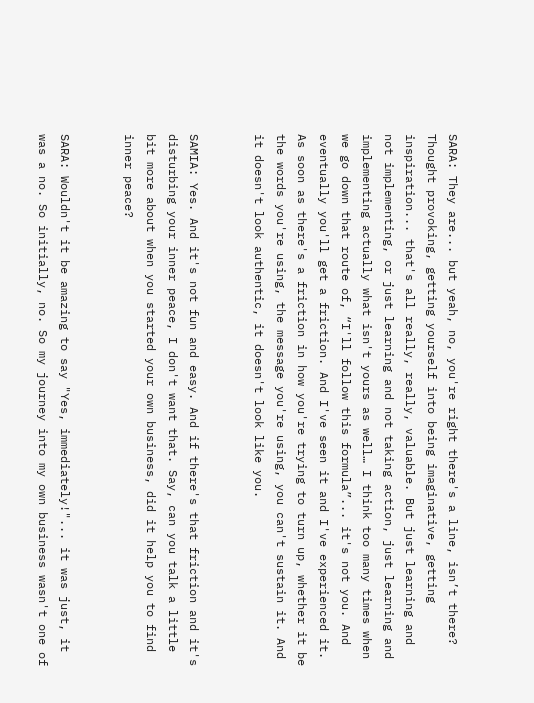SARA: They are... but yeah, no, you're right there's a line, isn’t there? Thought provoking, getting yourself into being imaginative, getting inspiration... that's all really, really, valuable. But just learning and not implementing, or just learning and not taking action, just learning and implementing actually what isn't yours as well… I think too many times when we go down that route of, “I'll follow this formula”... it's not you. And eventually you'll get a friction. And I've seen it and I've experienced it. As soon as there's a friction in how you're trying to turn up, whether it be the words you're using, the message you're using, you can't sustain it. And it doesn't look authentic, it doesn't look like you.


SAMIA: Yes. And it's not fun and easy. And if there's that friction and it's disturbing your inner peace, I don't want that. Say, can you talk a little bit more about when you started your own business, did it help you to find inner peace?


SARA: Wouldn't it be amazing to say "Yes, immediately!"... it was just, it was a no. So initially, no. So my journey into my own business wasn't one of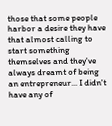those that some people harbor a desire they have that almost calling to start something themselves and they've always dreamt of being an entrepreneur... I didn't have any of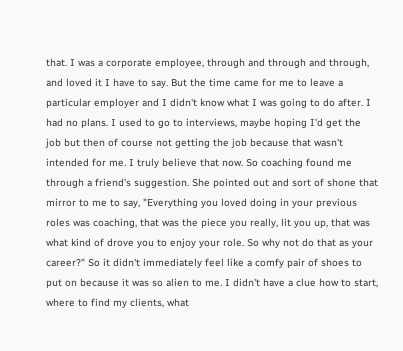that. I was a corporate employee, through and through and through, and loved it I have to say. But the time came for me to leave a particular employer and I didn't know what I was going to do after. I had no plans. I used to go to interviews, maybe hoping I'd get the job but then of course not getting the job because that wasn't intended for me. I truly believe that now. So coaching found me through a friend's suggestion. She pointed out and sort of shone that mirror to me to say, "Everything you loved doing in your previous roles was coaching, that was the piece you really, lit you up, that was what kind of drove you to enjoy your role. So why not do that as your career?" So it didn't immediately feel like a comfy pair of shoes to put on because it was so alien to me. I didn't have a clue how to start, where to find my clients, what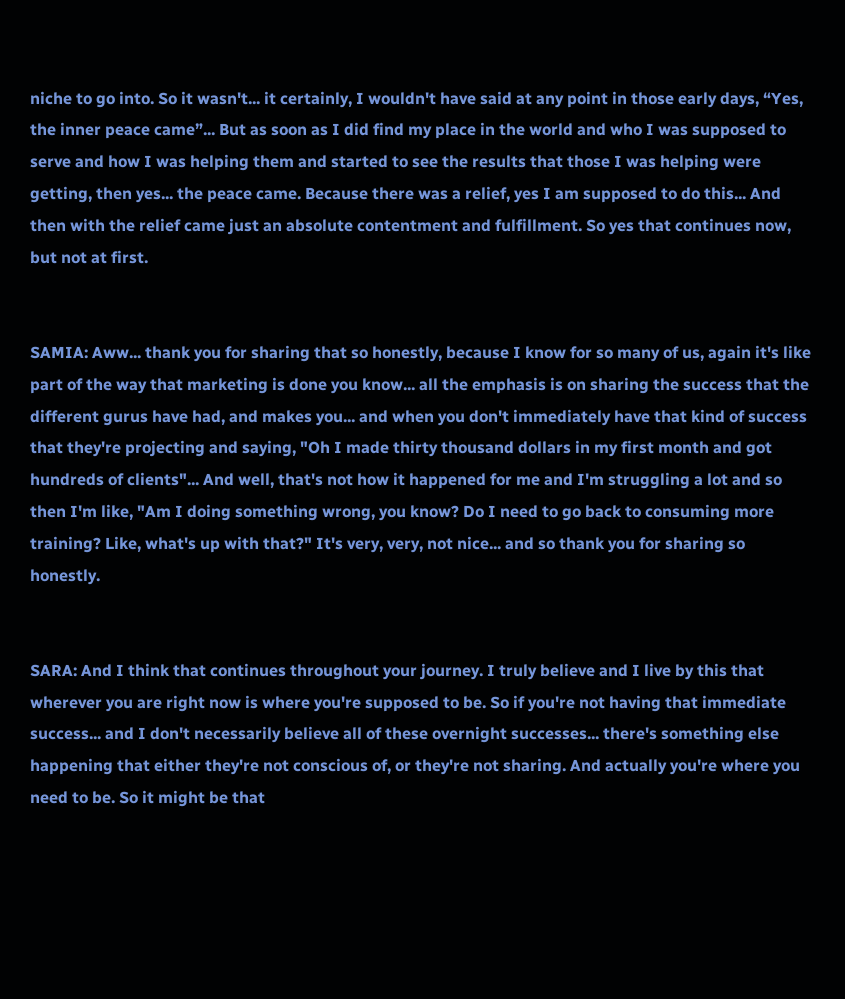niche to go into. So it wasn't... it certainly, I wouldn't have said at any point in those early days, “Yes, the inner peace came”... But as soon as I did find my place in the world and who I was supposed to serve and how I was helping them and started to see the results that those I was helping were getting, then yes... the peace came. Because there was a relief, yes I am supposed to do this... And then with the relief came just an absolute contentment and fulfillment. So yes that continues now, but not at first.


SAMIA: Aww... thank you for sharing that so honestly, because I know for so many of us, again it's like part of the way that marketing is done you know... all the emphasis is on sharing the success that the different gurus have had, and makes you... and when you don't immediately have that kind of success that they're projecting and saying, "Oh I made thirty thousand dollars in my first month and got hundreds of clients"... And well, that's not how it happened for me and I'm struggling a lot and so then I'm like, "Am I doing something wrong, you know? Do I need to go back to consuming more training? Like, what's up with that?" It's very, very, not nice... and so thank you for sharing so honestly.


SARA: And I think that continues throughout your journey. I truly believe and I live by this that wherever you are right now is where you're supposed to be. So if you're not having that immediate success... and I don't necessarily believe all of these overnight successes... there's something else happening that either they're not conscious of, or they're not sharing. And actually you're where you need to be. So it might be that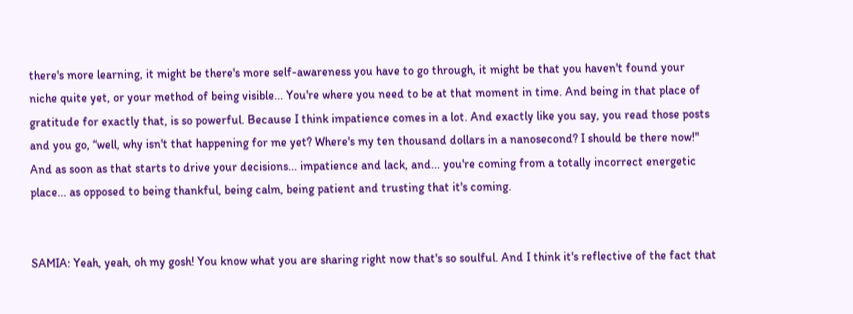there's more learning, it might be there's more self-awareness you have to go through, it might be that you haven't found your niche quite yet, or your method of being visible... You're where you need to be at that moment in time. And being in that place of gratitude for exactly that, is so powerful. Because I think impatience comes in a lot. And exactly like you say, you read those posts and you go, “well, why isn't that happening for me yet? Where's my ten thousand dollars in a nanosecond? I should be there now!" And as soon as that starts to drive your decisions... impatience and lack, and... you're coming from a totally incorrect energetic place... as opposed to being thankful, being calm, being patient and trusting that it's coming.


SAMIA: Yeah, yeah, oh my gosh! You know what you are sharing right now that's so soulful. And I think it's reflective of the fact that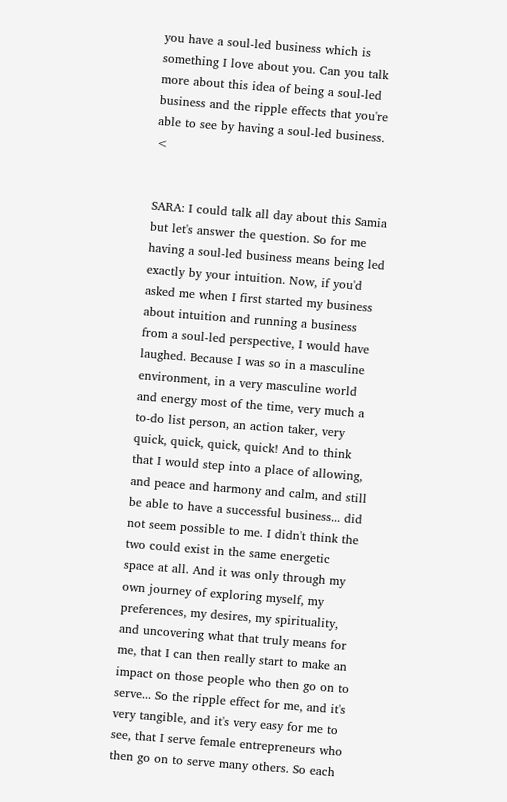you have a soul-led business which is something I love about you. Can you talk more about this idea of being a soul-led business and the ripple effects that you're able to see by having a soul-led business. <


SARA: I could talk all day about this Samia but let's answer the question. So for me having a soul-led business means being led exactly by your intuition. Now, if you'd asked me when I first started my business about intuition and running a business from a soul-led perspective, I would have laughed. Because I was so in a masculine environment, in a very masculine world and energy most of the time, very much a to-do list person, an action taker, very quick, quick, quick, quick! And to think that I would step into a place of allowing, and peace and harmony and calm, and still be able to have a successful business... did not seem possible to me. I didn't think the two could exist in the same energetic space at all. And it was only through my own journey of exploring myself, my preferences, my desires, my spirituality, and uncovering what that truly means for me, that I can then really start to make an impact on those people who then go on to serve... So the ripple effect for me, and it's very tangible, and it's very easy for me to see, that I serve female entrepreneurs who then go on to serve many others. So each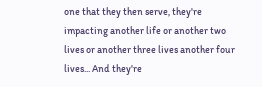one that they then serve, they're impacting another life or another two lives or another three lives another four lives... And they're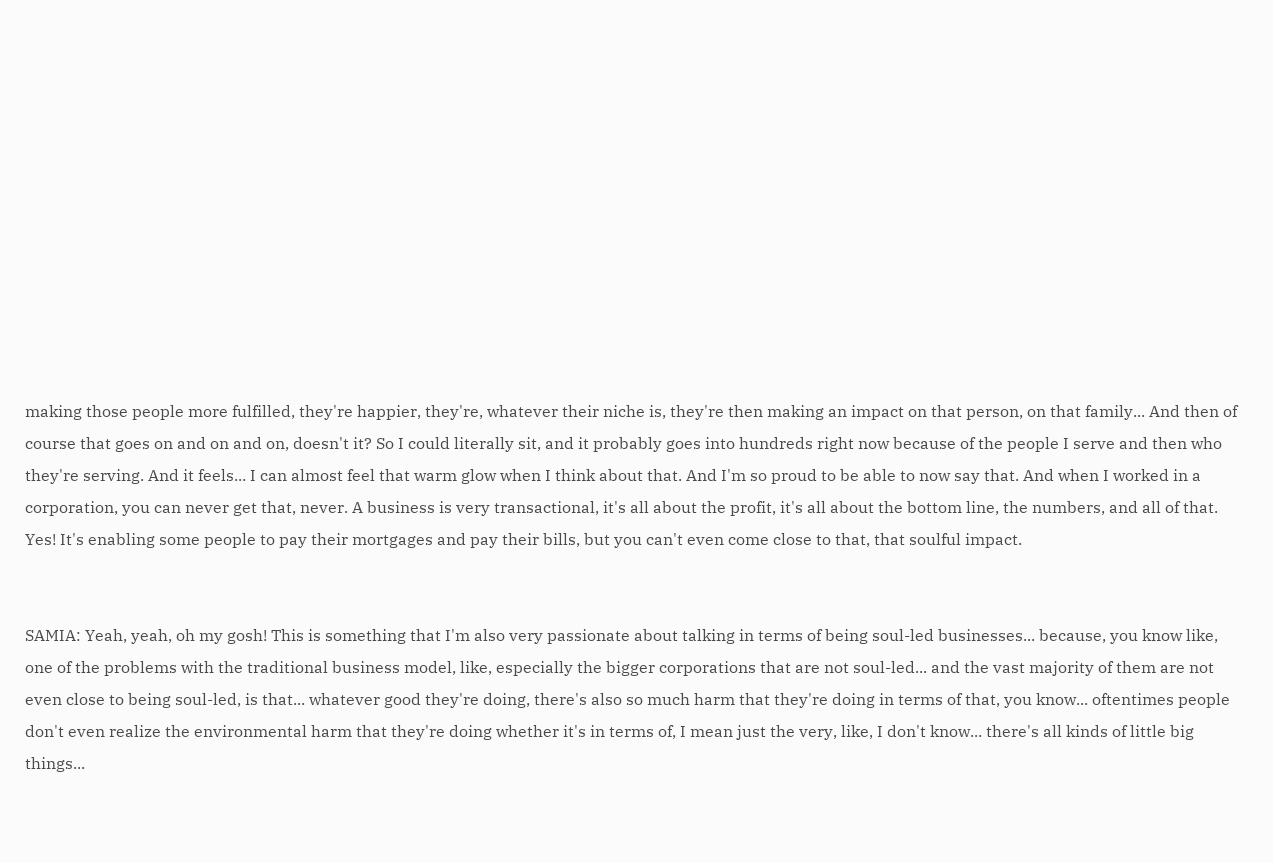making those people more fulfilled, they're happier, they're, whatever their niche is, they're then making an impact on that person, on that family... And then of course that goes on and on and on, doesn't it? So I could literally sit, and it probably goes into hundreds right now because of the people I serve and then who they're serving. And it feels... I can almost feel that warm glow when I think about that. And I'm so proud to be able to now say that. And when I worked in a corporation, you can never get that, never. A business is very transactional, it's all about the profit, it's all about the bottom line, the numbers, and all of that. Yes! It's enabling some people to pay their mortgages and pay their bills, but you can't even come close to that, that soulful impact.


SAMIA: Yeah, yeah, oh my gosh! This is something that I'm also very passionate about talking in terms of being soul-led businesses... because, you know like, one of the problems with the traditional business model, like, especially the bigger corporations that are not soul-led... and the vast majority of them are not even close to being soul-led, is that... whatever good they're doing, there's also so much harm that they're doing in terms of that, you know... oftentimes people don't even realize the environmental harm that they're doing whether it's in terms of, I mean just the very, like, I don't know... there's all kinds of little big things...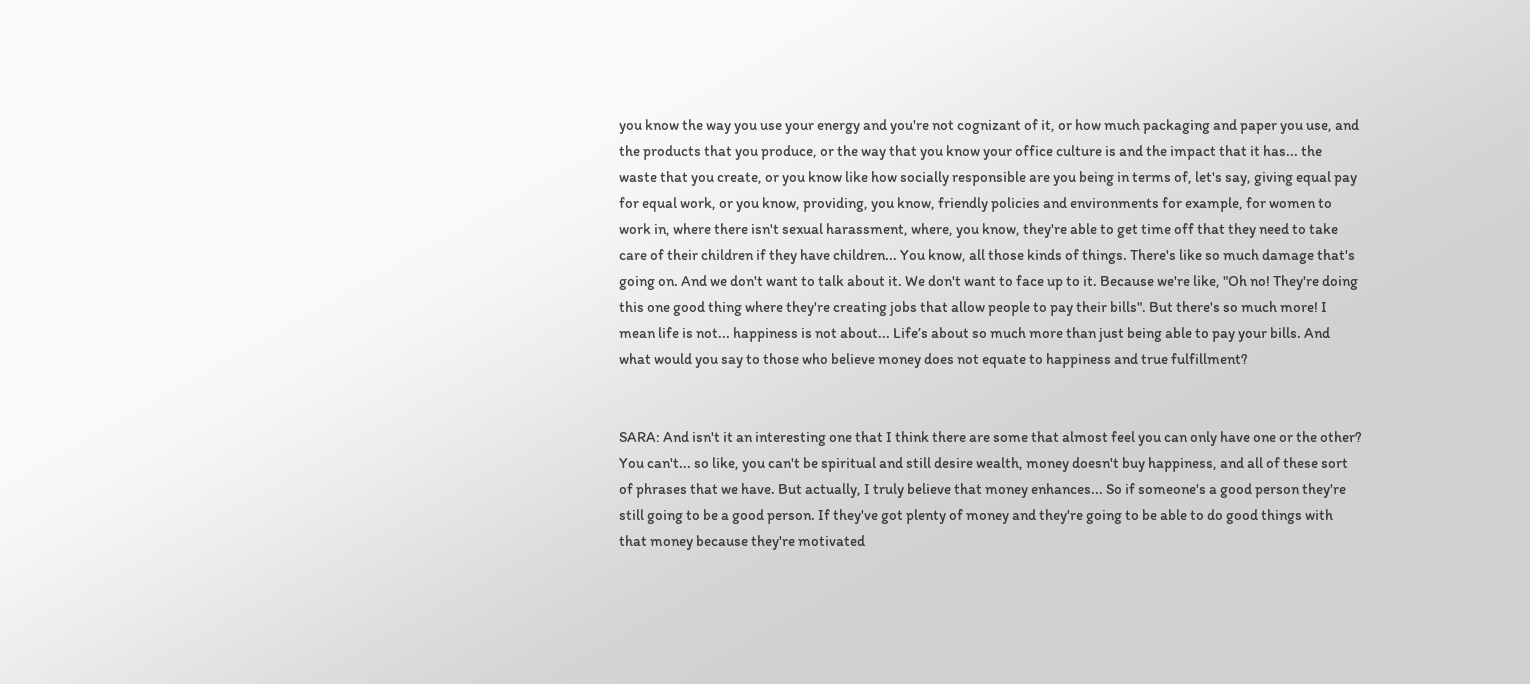you know the way you use your energy and you're not cognizant of it, or how much packaging and paper you use, and the products that you produce, or the way that you know your office culture is and the impact that it has... the waste that you create, or you know like how socially responsible are you being in terms of, let's say, giving equal pay for equal work, or you know, providing, you know, friendly policies and environments for example, for women to work in, where there isn't sexual harassment, where, you know, they're able to get time off that they need to take care of their children if they have children... You know, all those kinds of things. There's like so much damage that's going on. And we don't want to talk about it. We don't want to face up to it. Because we're like, "Oh no! They're doing this one good thing where they're creating jobs that allow people to pay their bills". But there's so much more! I mean life is not... happiness is not about... Life’s about so much more than just being able to pay your bills. And what would you say to those who believe money does not equate to happiness and true fulfillment?


SARA: And isn't it an interesting one that I think there are some that almost feel you can only have one or the other? You can't... so like, you can't be spiritual and still desire wealth, money doesn't buy happiness, and all of these sort of phrases that we have. But actually, I truly believe that money enhances... So if someone's a good person they're still going to be a good person. If they've got plenty of money and they're going to be able to do good things with that money because they're motivated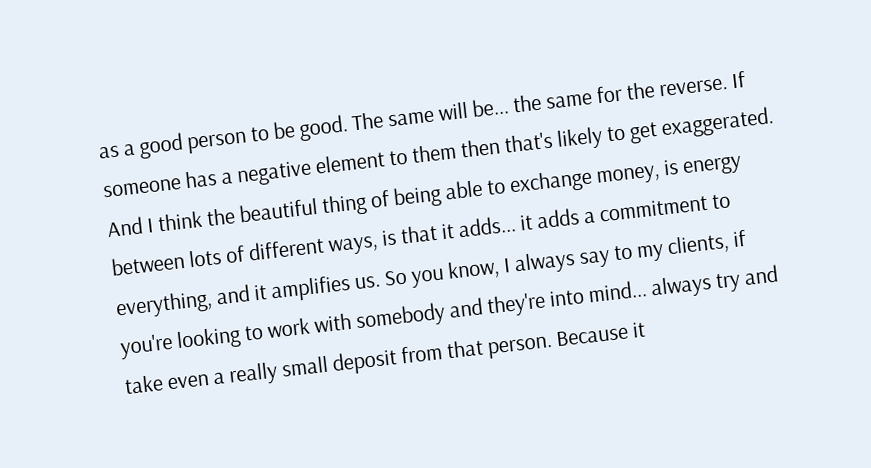as a good person to be good. The same will be... the same for the reverse. If someone has a negative element to them then that's likely to get exaggerated. And I think the beautiful thing of being able to exchange money, is energy between lots of different ways, is that it adds... it adds a commitment to everything, and it amplifies us. So you know, I always say to my clients, if you're looking to work with somebody and they're into mind... always try and take even a really small deposit from that person. Because it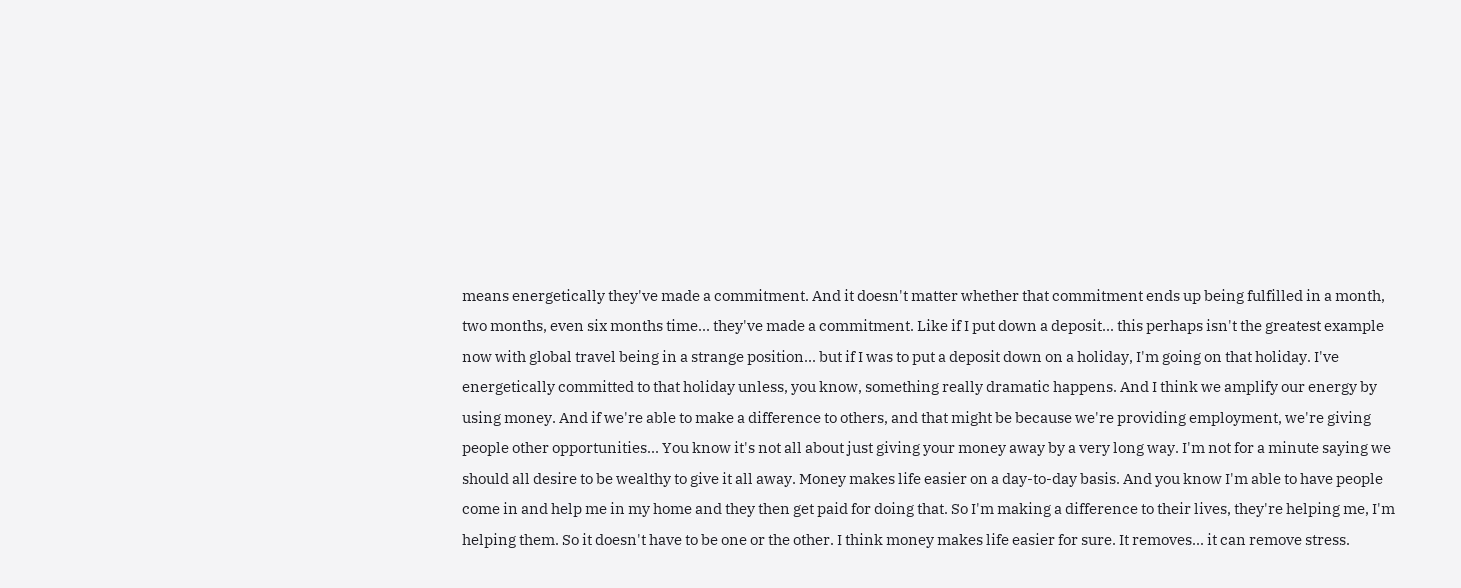means energetically they've made a commitment. And it doesn't matter whether that commitment ends up being fulfilled in a month, two months, even six months time... they've made a commitment. Like if I put down a deposit... this perhaps isn't the greatest example now with global travel being in a strange position... but if I was to put a deposit down on a holiday, I'm going on that holiday. I've energetically committed to that holiday unless, you know, something really dramatic happens. And I think we amplify our energy by using money. And if we're able to make a difference to others, and that might be because we're providing employment, we're giving people other opportunities... You know it's not all about just giving your money away by a very long way. I'm not for a minute saying we should all desire to be wealthy to give it all away. Money makes life easier on a day-to-day basis. And you know I'm able to have people come in and help me in my home and they then get paid for doing that. So I'm making a difference to their lives, they're helping me, I'm helping them. So it doesn't have to be one or the other. I think money makes life easier for sure. It removes... it can remove stress.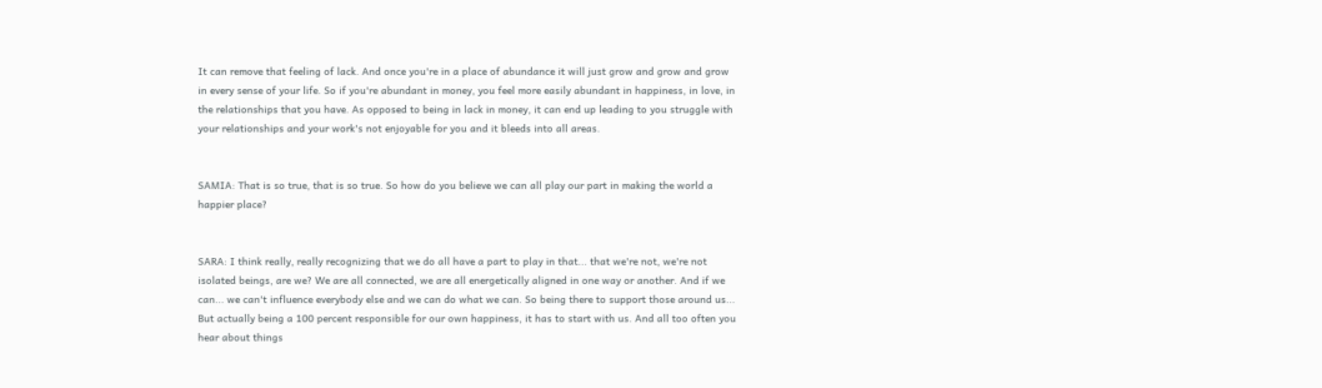It can remove that feeling of lack. And once you're in a place of abundance it will just grow and grow and grow in every sense of your life. So if you're abundant in money, you feel more easily abundant in happiness, in love, in the relationships that you have. As opposed to being in lack in money, it can end up leading to you struggle with your relationships and your work's not enjoyable for you and it bleeds into all areas.


SAMIA: That is so true, that is so true. So how do you believe we can all play our part in making the world a happier place?


SARA: I think really, really recognizing that we do all have a part to play in that... that we're not, we're not isolated beings, are we? We are all connected, we are all energetically aligned in one way or another. And if we can... we can't influence everybody else and we can do what we can. So being there to support those around us... But actually being a 100 percent responsible for our own happiness, it has to start with us. And all too often you hear about things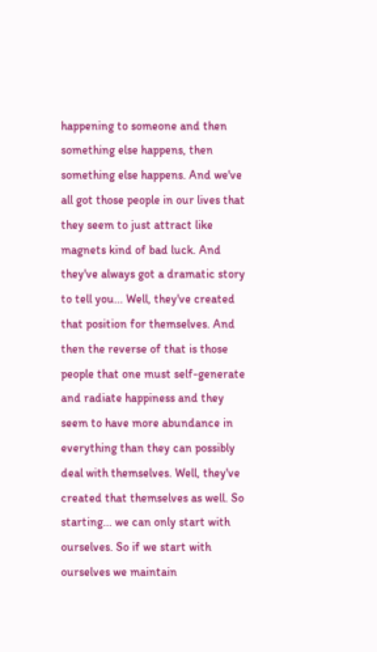happening to someone and then something else happens, then something else happens. And we've all got those people in our lives that they seem to just attract like magnets kind of bad luck. And they've always got a dramatic story to tell you... Well, they've created that position for themselves. And then the reverse of that is those people that one must self-generate and radiate happiness and they seem to have more abundance in everything than they can possibly deal with themselves. Well, they've created that themselves as well. So starting... we can only start with ourselves. So if we start with ourselves we maintain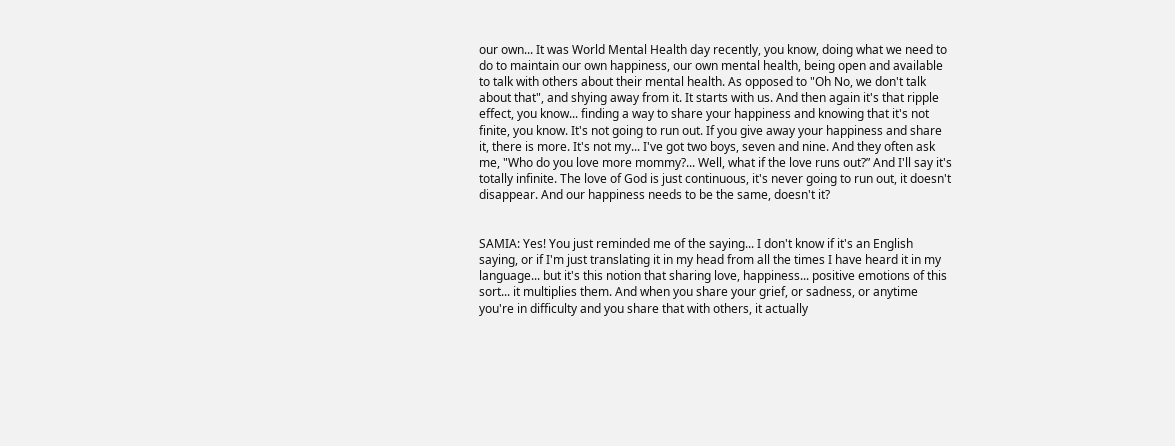our own... It was World Mental Health day recently, you know, doing what we need to do to maintain our own happiness, our own mental health, being open and available to talk with others about their mental health. As opposed to "Oh No, we don't talk about that", and shying away from it. It starts with us. And then again it's that ripple effect, you know... finding a way to share your happiness and knowing that it's not finite, you know. It's not going to run out. If you give away your happiness and share it, there is more. It's not my... I've got two boys, seven and nine. And they often ask me, "Who do you love more mommy?... Well, what if the love runs out?” And I'll say it's totally infinite. The love of God is just continuous, it's never going to run out, it doesn't disappear. And our happiness needs to be the same, doesn't it?


SAMIA: Yes! You just reminded me of the saying... I don't know if it's an English saying, or if I'm just translating it in my head from all the times I have heard it in my language... but it's this notion that sharing love, happiness... positive emotions of this sort... it multiplies them. And when you share your grief, or sadness, or anytime you're in difficulty and you share that with others, it actually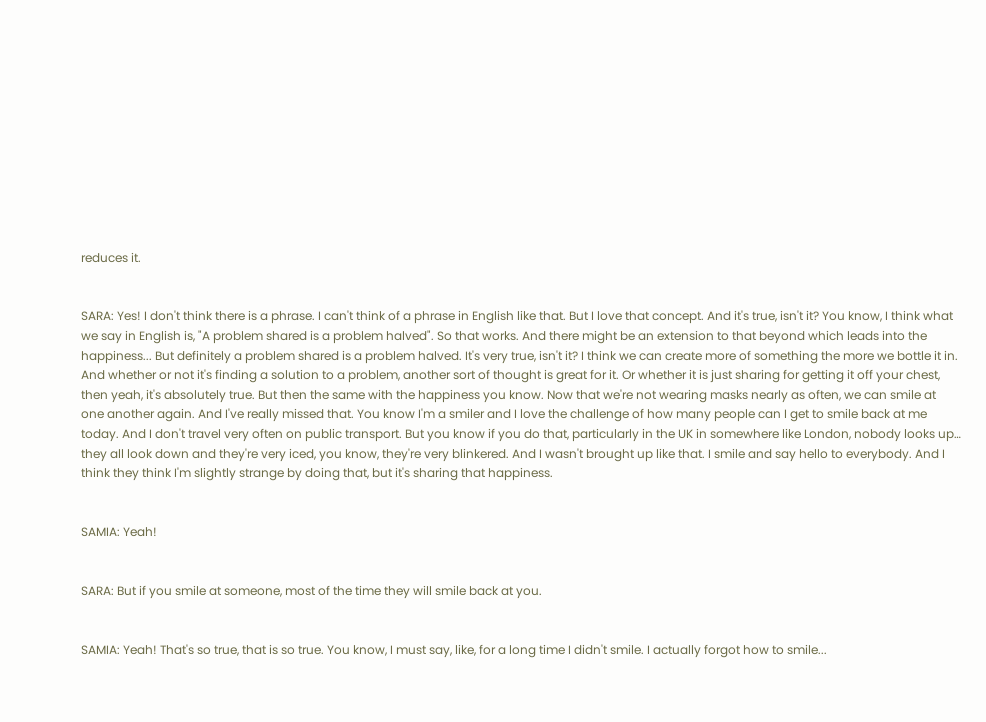reduces it.


SARA: Yes! I don't think there is a phrase. I can't think of a phrase in English like that. But I love that concept. And it's true, isn't it? You know, I think what we say in English is, "A problem shared is a problem halved". So that works. And there might be an extension to that beyond which leads into the happiness... But definitely a problem shared is a problem halved. It's very true, isn't it? I think we can create more of something the more we bottle it in. And whether or not it's finding a solution to a problem, another sort of thought is great for it. Or whether it is just sharing for getting it off your chest, then yeah, it's absolutely true. But then the same with the happiness you know. Now that we're not wearing masks nearly as often, we can smile at one another again. And I've really missed that. You know I'm a smiler and I love the challenge of how many people can I get to smile back at me today. And I don't travel very often on public transport. But you know if you do that, particularly in the UK in somewhere like London, nobody looks up… they all look down and they're very iced, you know, they're very blinkered. And I wasn't brought up like that. I smile and say hello to everybody. And I think they think I'm slightly strange by doing that, but it's sharing that happiness.


SAMIA: Yeah!


SARA: But if you smile at someone, most of the time they will smile back at you.


SAMIA: Yeah! That's so true, that is so true. You know, I must say, like, for a long time I didn't smile. I actually forgot how to smile...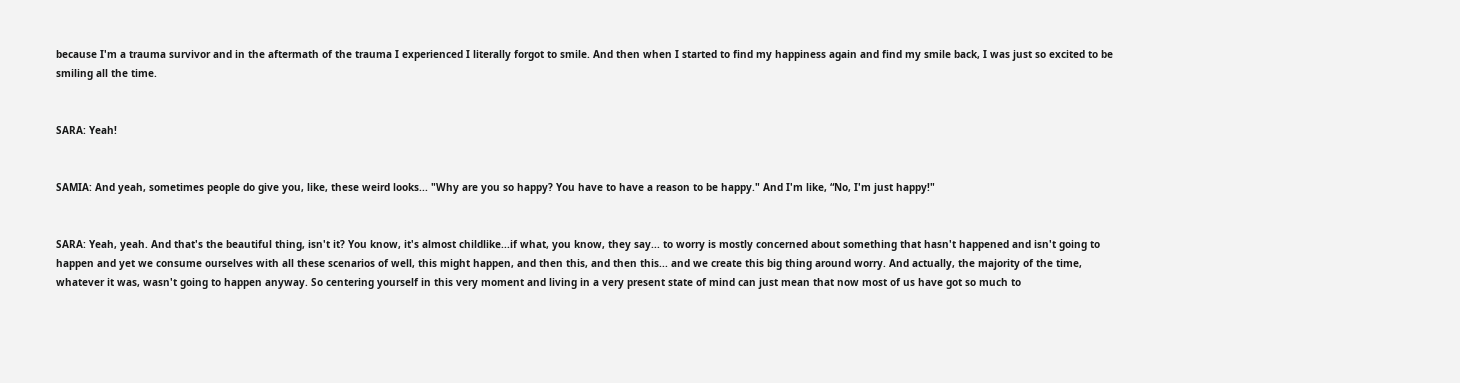because I'm a trauma survivor and in the aftermath of the trauma I experienced I literally forgot to smile. And then when I started to find my happiness again and find my smile back, I was just so excited to be smiling all the time.


SARA: Yeah!


SAMIA: And yeah, sometimes people do give you, like, these weird looks... "Why are you so happy? You have to have a reason to be happy." And I'm like, “No, I'm just happy!"


SARA: Yeah, yeah. And that's the beautiful thing, isn't it? You know, it's almost childlike...if what, you know, they say... to worry is mostly concerned about something that hasn't happened and isn't going to happen and yet we consume ourselves with all these scenarios of well, this might happen, and then this, and then this... and we create this big thing around worry. And actually, the majority of the time, whatever it was, wasn't going to happen anyway. So centering yourself in this very moment and living in a very present state of mind can just mean that now most of us have got so much to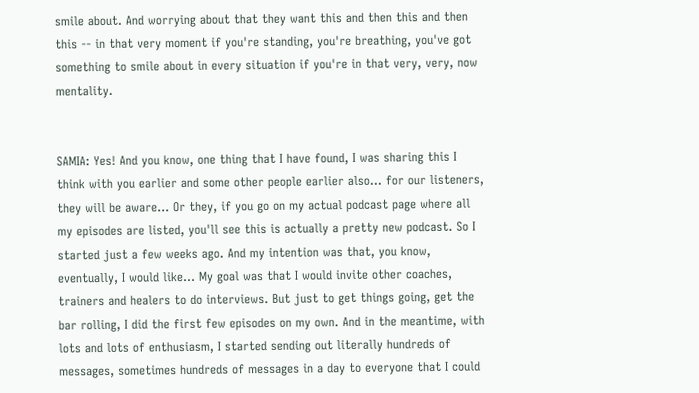smile about. And worrying about that they want this and then this and then this -- in that very moment if you're standing, you're breathing, you've got something to smile about in every situation if you're in that very, very, now mentality.


SAMIA: Yes! And you know, one thing that I have found, I was sharing this I think with you earlier and some other people earlier also... for our listeners, they will be aware... Or they, if you go on my actual podcast page where all my episodes are listed, you'll see this is actually a pretty new podcast. So I started just a few weeks ago. And my intention was that, you know, eventually, I would like... My goal was that I would invite other coaches, trainers and healers to do interviews. But just to get things going, get the bar rolling, I did the first few episodes on my own. And in the meantime, with lots and lots of enthusiasm, I started sending out literally hundreds of messages, sometimes hundreds of messages in a day to everyone that I could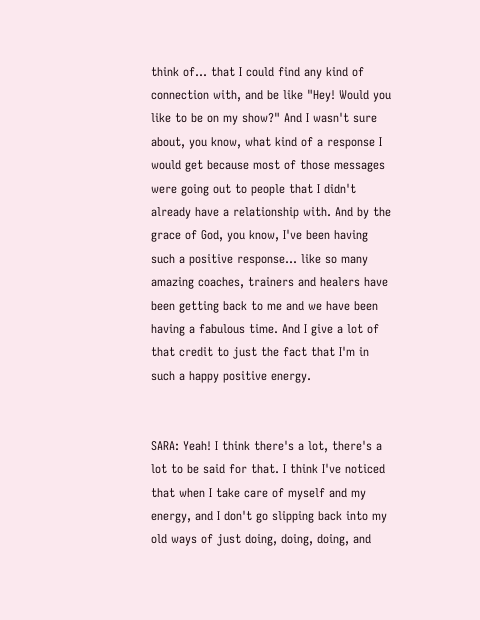think of... that I could find any kind of connection with, and be like "Hey! Would you like to be on my show?" And I wasn't sure about, you know, what kind of a response I would get because most of those messages were going out to people that I didn't already have a relationship with. And by the grace of God, you know, I've been having such a positive response... like so many amazing coaches, trainers and healers have been getting back to me and we have been having a fabulous time. And I give a lot of that credit to just the fact that I'm in such a happy positive energy.


SARA: Yeah! I think there's a lot, there's a lot to be said for that. I think I've noticed that when I take care of myself and my energy, and I don't go slipping back into my old ways of just doing, doing, doing, and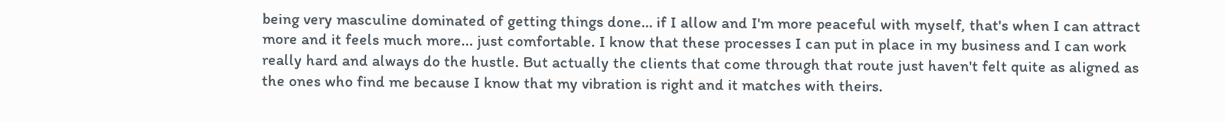being very masculine dominated of getting things done… if I allow and I'm more peaceful with myself, that's when I can attract more and it feels much more... just comfortable. I know that these processes I can put in place in my business and I can work really hard and always do the hustle. But actually the clients that come through that route just haven't felt quite as aligned as the ones who find me because I know that my vibration is right and it matches with theirs.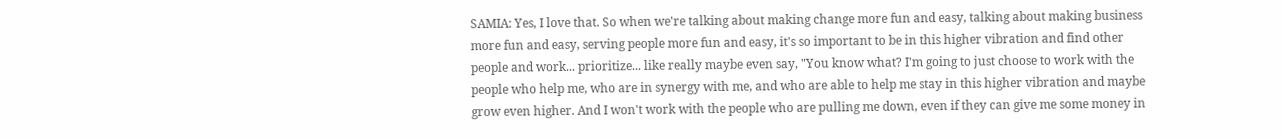SAMIA: Yes, I love that. So when we're talking about making change more fun and easy, talking about making business more fun and easy, serving people more fun and easy, it's so important to be in this higher vibration and find other people and work... prioritize... like really maybe even say, "You know what? I'm going to just choose to work with the people who help me, who are in synergy with me, and who are able to help me stay in this higher vibration and maybe grow even higher. And I won't work with the people who are pulling me down, even if they can give me some money in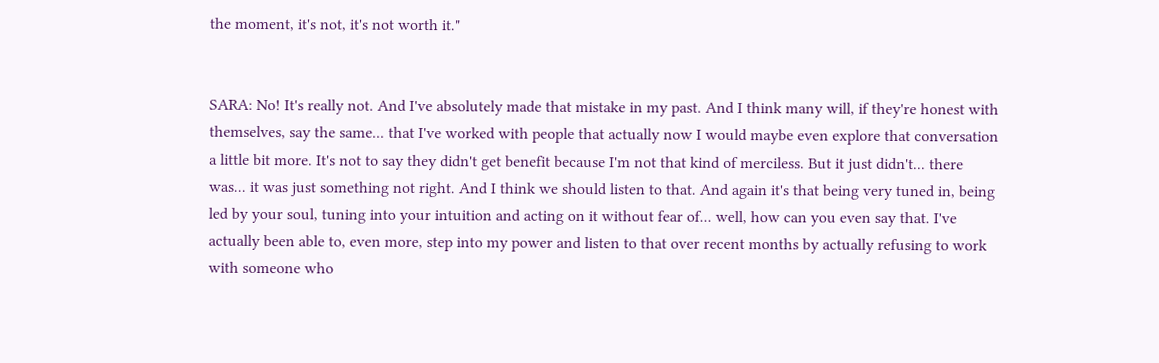the moment, it's not, it's not worth it."


SARA: No! It's really not. And I've absolutely made that mistake in my past. And I think many will, if they're honest with themselves, say the same... that I've worked with people that actually now I would maybe even explore that conversation a little bit more. It's not to say they didn't get benefit because I'm not that kind of merciless. But it just didn't... there was... it was just something not right. And I think we should listen to that. And again it's that being very tuned in, being led by your soul, tuning into your intuition and acting on it without fear of... well, how can you even say that. I've actually been able to, even more, step into my power and listen to that over recent months by actually refusing to work with someone who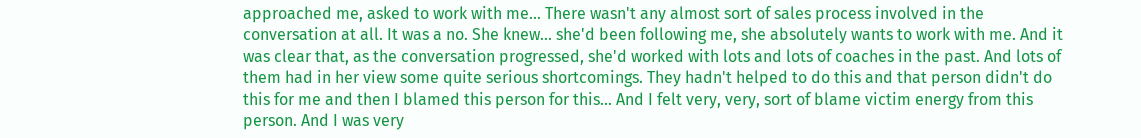approached me, asked to work with me... There wasn't any almost sort of sales process involved in the conversation at all. It was a no. She knew... she'd been following me, she absolutely wants to work with me. And it was clear that, as the conversation progressed, she'd worked with lots and lots of coaches in the past. And lots of them had in her view some quite serious shortcomings. They hadn't helped to do this and that person didn't do this for me and then I blamed this person for this... And I felt very, very, sort of blame victim energy from this person. And I was very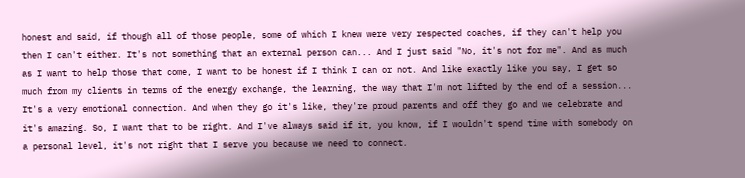honest and said, if though all of those people, some of which I knew were very respected coaches, if they can't help you then I can't either. It's not something that an external person can... And I just said "No, it's not for me". And as much as I want to help those that come, I want to be honest if I think I can or not. And like exactly like you say, I get so much from my clients in terms of the energy exchange, the learning, the way that I'm not lifted by the end of a session... It's a very emotional connection. And when they go it's like, they're proud parents and off they go and we celebrate and it's amazing. So, I want that to be right. And I've always said if it, you know, if I wouldn't spend time with somebody on a personal level, it's not right that I serve you because we need to connect.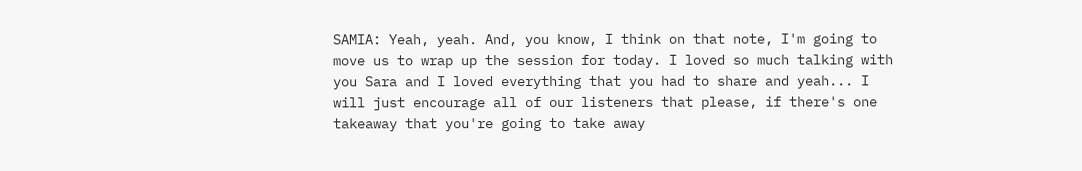SAMIA: Yeah, yeah. And, you know, I think on that note, I'm going to move us to wrap up the session for today. I loved so much talking with you Sara and I loved everything that you had to share and yeah... I will just encourage all of our listeners that please, if there's one takeaway that you're going to take away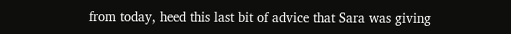from today, heed this last bit of advice that Sara was giving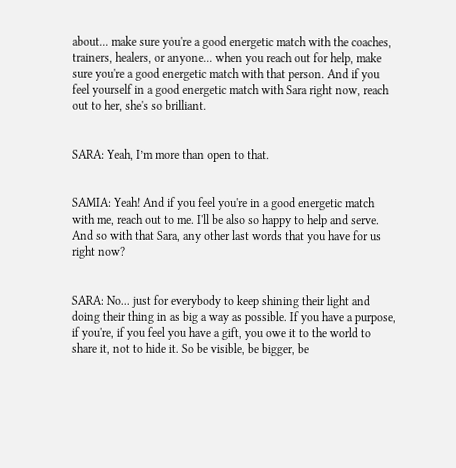about... make sure you're a good energetic match with the coaches, trainers, healers, or anyone... when you reach out for help, make sure you're a good energetic match with that person. And if you feel yourself in a good energetic match with Sara right now, reach out to her, she's so brilliant.


SARA: Yeah, I’m more than open to that.


SAMIA: Yeah! And if you feel you're in a good energetic match with me, reach out to me. I'll be also so happy to help and serve. And so with that Sara, any other last words that you have for us right now?


SARA: No... just for everybody to keep shining their light and doing their thing in as big a way as possible. If you have a purpose, if you're, if you feel you have a gift, you owe it to the world to share it, not to hide it. So be visible, be bigger, be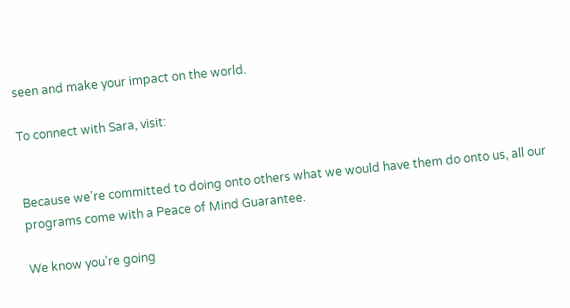seen and make your impact on the world.

To connect with Sara, visit:


Because we’re committed to doing onto others what we would have them do onto us, all our programs come with a Peace of Mind Guarantee.

We know you’re going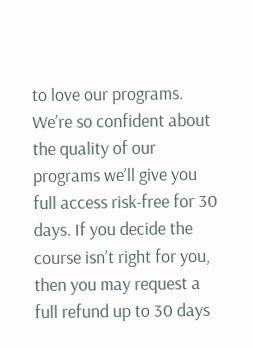to love our programs. We’re so confident about the quality of our programs we’ll give you full access risk-free for 30 days. If you decide the course isn’t right for you, then you may request a full refund up to 30 days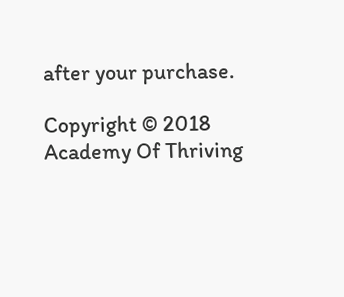after your purchase.

Copyright © 2018 Academy Of Thriving